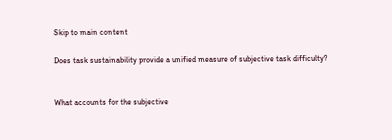Skip to main content

Does task sustainability provide a unified measure of subjective task difficulty?


What accounts for the subjective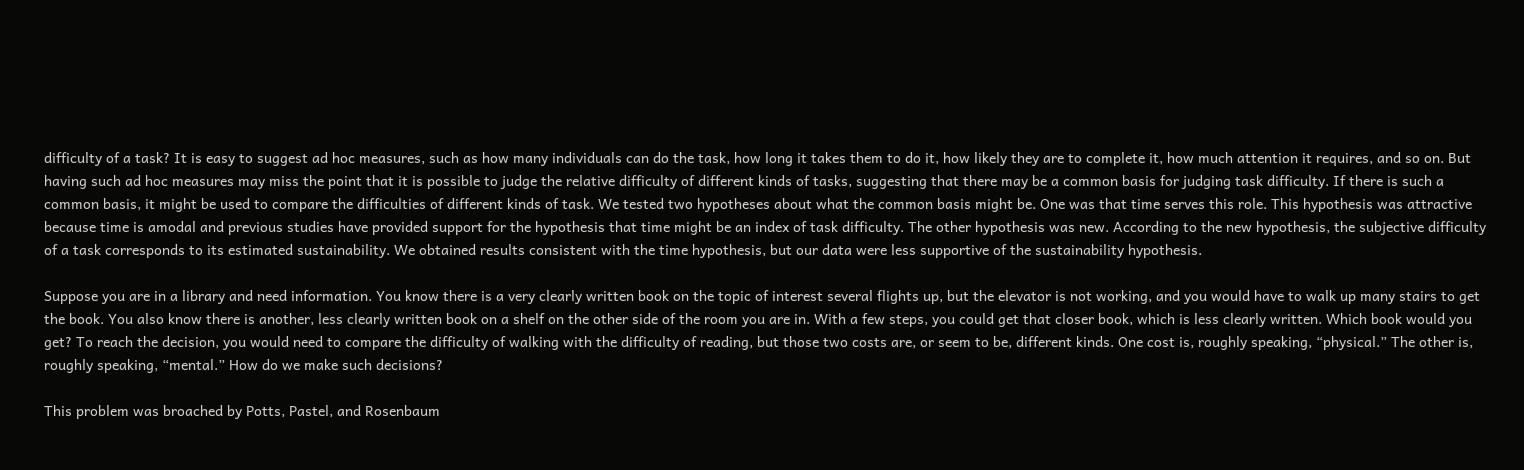difficulty of a task? It is easy to suggest ad hoc measures, such as how many individuals can do the task, how long it takes them to do it, how likely they are to complete it, how much attention it requires, and so on. But having such ad hoc measures may miss the point that it is possible to judge the relative difficulty of different kinds of tasks, suggesting that there may be a common basis for judging task difficulty. If there is such a common basis, it might be used to compare the difficulties of different kinds of task. We tested two hypotheses about what the common basis might be. One was that time serves this role. This hypothesis was attractive because time is amodal and previous studies have provided support for the hypothesis that time might be an index of task difficulty. The other hypothesis was new. According to the new hypothesis, the subjective difficulty of a task corresponds to its estimated sustainability. We obtained results consistent with the time hypothesis, but our data were less supportive of the sustainability hypothesis.

Suppose you are in a library and need information. You know there is a very clearly written book on the topic of interest several flights up, but the elevator is not working, and you would have to walk up many stairs to get the book. You also know there is another, less clearly written book on a shelf on the other side of the room you are in. With a few steps, you could get that closer book, which is less clearly written. Which book would you get? To reach the decision, you would need to compare the difficulty of walking with the difficulty of reading, but those two costs are, or seem to be, different kinds. One cost is, roughly speaking, “physical.” The other is, roughly speaking, “mental.” How do we make such decisions?

This problem was broached by Potts, Pastel, and Rosenbaum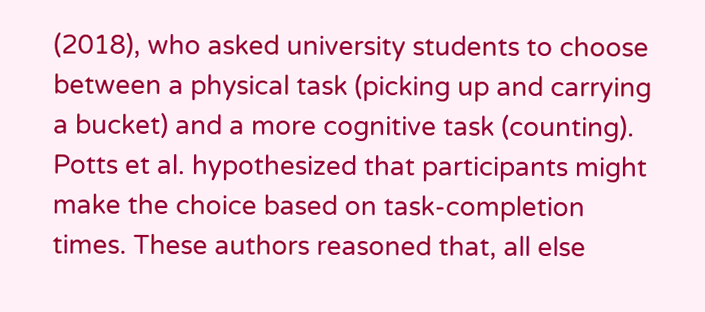(2018), who asked university students to choose between a physical task (picking up and carrying a bucket) and a more cognitive task (counting). Potts et al. hypothesized that participants might make the choice based on task-completion times. These authors reasoned that, all else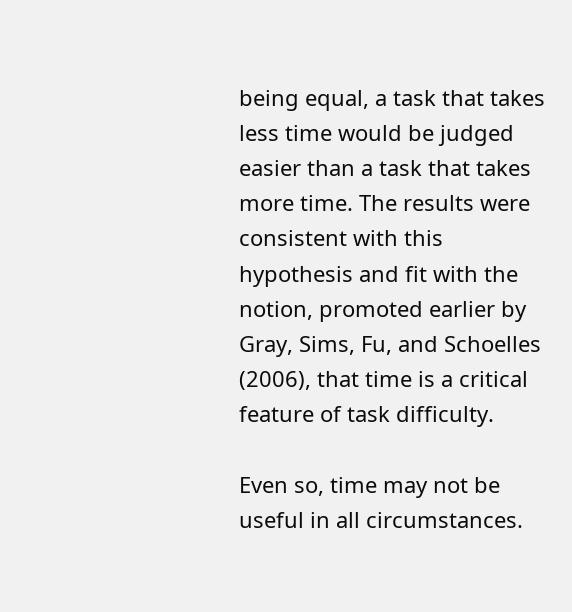being equal, a task that takes less time would be judged easier than a task that takes more time. The results were consistent with this hypothesis and fit with the notion, promoted earlier by Gray, Sims, Fu, and Schoelles (2006), that time is a critical feature of task difficulty.

Even so, time may not be useful in all circumstances.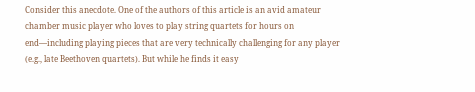Consider this anecdote. One of the authors of this article is an avid amateur chamber music player who loves to play string quartets for hours on end—including playing pieces that are very technically challenging for any player (e.g., late Beethoven quartets). But while he finds it easy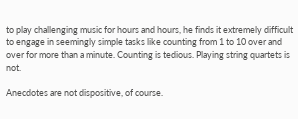to play challenging music for hours and hours, he finds it extremely difficult to engage in seemingly simple tasks like counting from 1 to 10 over and over for more than a minute. Counting is tedious. Playing string quartets is not.

Anecdotes are not dispositive, of course.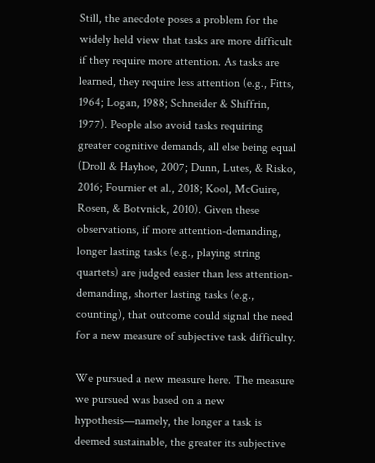Still, the anecdote poses a problem for the widely held view that tasks are more difficult if they require more attention. As tasks are learned, they require less attention (e.g., Fitts, 1964; Logan, 1988; Schneider & Shiffrin, 1977). People also avoid tasks requiring greater cognitive demands, all else being equal (Droll & Hayhoe, 2007; Dunn, Lutes, & Risko, 2016; Fournier et al., 2018; Kool, McGuire, Rosen, & Botvnick, 2010). Given these observations, if more attention-demanding, longer lasting tasks (e.g., playing string quartets) are judged easier than less attention-demanding, shorter lasting tasks (e.g., counting), that outcome could signal the need for a new measure of subjective task difficulty.

We pursued a new measure here. The measure we pursued was based on a new hypothesis—namely, the longer a task is deemed sustainable, the greater its subjective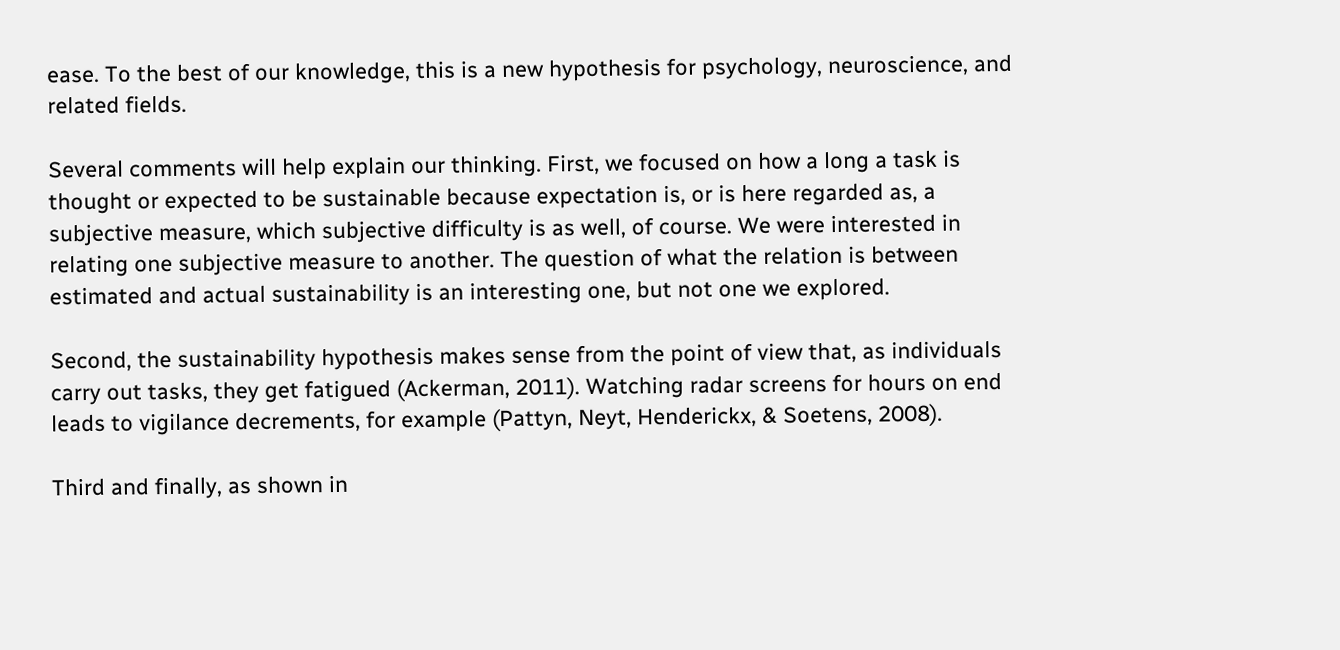ease. To the best of our knowledge, this is a new hypothesis for psychology, neuroscience, and related fields.

Several comments will help explain our thinking. First, we focused on how a long a task is thought or expected to be sustainable because expectation is, or is here regarded as, a subjective measure, which subjective difficulty is as well, of course. We were interested in relating one subjective measure to another. The question of what the relation is between estimated and actual sustainability is an interesting one, but not one we explored.

Second, the sustainability hypothesis makes sense from the point of view that, as individuals carry out tasks, they get fatigued (Ackerman, 2011). Watching radar screens for hours on end leads to vigilance decrements, for example (Pattyn, Neyt, Henderickx, & Soetens, 2008).

Third and finally, as shown in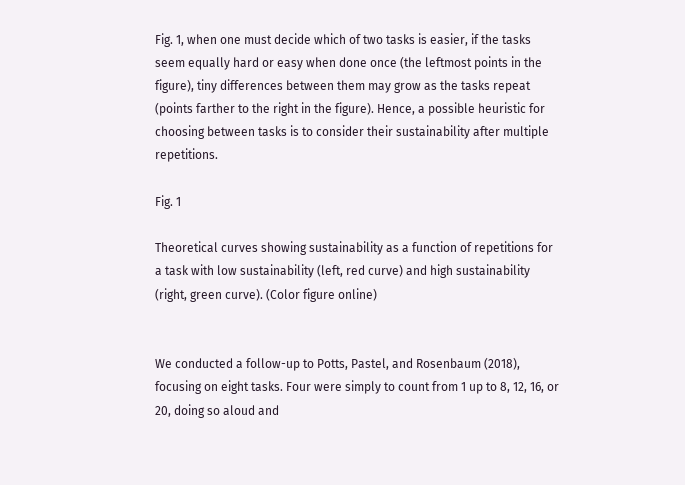Fig. 1, when one must decide which of two tasks is easier, if the tasks seem equally hard or easy when done once (the leftmost points in the figure), tiny differences between them may grow as the tasks repeat (points farther to the right in the figure). Hence, a possible heuristic for choosing between tasks is to consider their sustainability after multiple repetitions.

Fig. 1

Theoretical curves showing sustainability as a function of repetitions for a task with low sustainability (left, red curve) and high sustainability (right, green curve). (Color figure online)


We conducted a follow-up to Potts, Pastel, and Rosenbaum (2018), focusing on eight tasks. Four were simply to count from 1 up to 8, 12, 16, or 20, doing so aloud and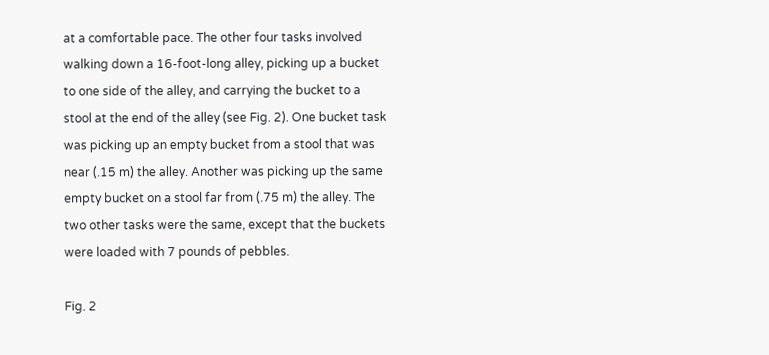at a comfortable pace. The other four tasks involved walking down a 16-foot-long alley, picking up a bucket to one side of the alley, and carrying the bucket to a stool at the end of the alley (see Fig. 2). One bucket task was picking up an empty bucket from a stool that was near (.15 m) the alley. Another was picking up the same empty bucket on a stool far from (.75 m) the alley. The two other tasks were the same, except that the buckets were loaded with 7 pounds of pebbles.

Fig. 2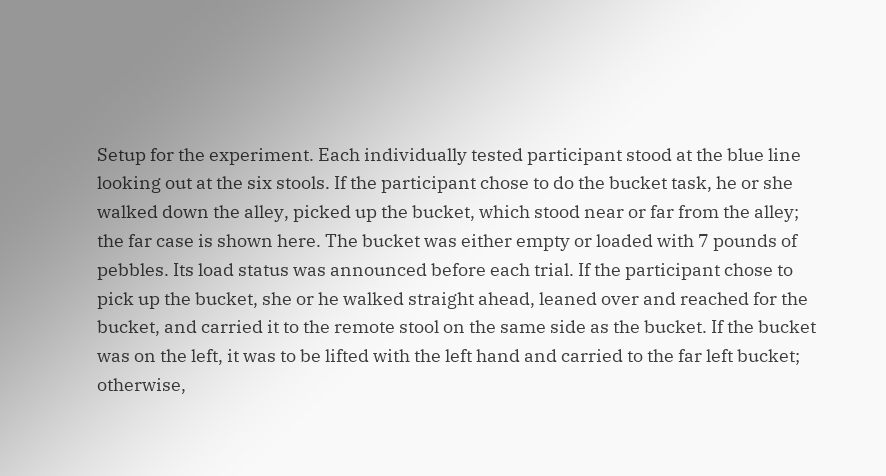Setup for the experiment. Each individually tested participant stood at the blue line looking out at the six stools. If the participant chose to do the bucket task, he or she walked down the alley, picked up the bucket, which stood near or far from the alley; the far case is shown here. The bucket was either empty or loaded with 7 pounds of pebbles. Its load status was announced before each trial. If the participant chose to pick up the bucket, she or he walked straight ahead, leaned over and reached for the bucket, and carried it to the remote stool on the same side as the bucket. If the bucket was on the left, it was to be lifted with the left hand and carried to the far left bucket; otherwise,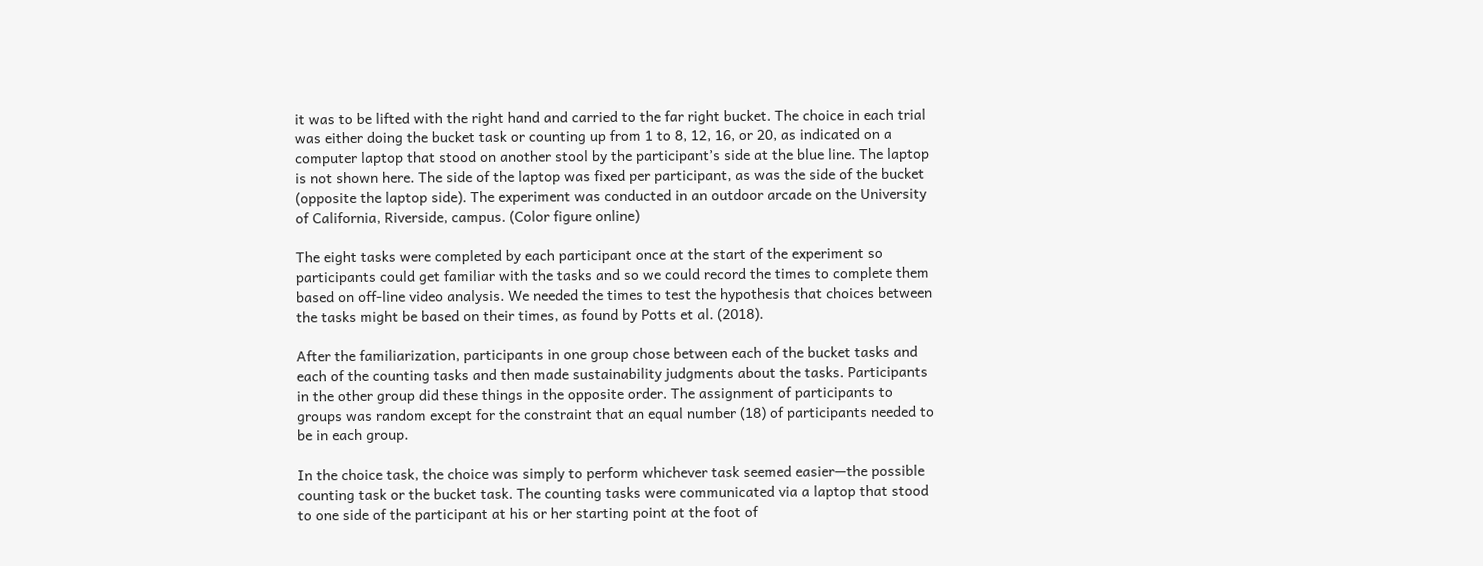it was to be lifted with the right hand and carried to the far right bucket. The choice in each trial was either doing the bucket task or counting up from 1 to 8, 12, 16, or 20, as indicated on a computer laptop that stood on another stool by the participant’s side at the blue line. The laptop is not shown here. The side of the laptop was fixed per participant, as was the side of the bucket (opposite the laptop side). The experiment was conducted in an outdoor arcade on the University of California, Riverside, campus. (Color figure online)

The eight tasks were completed by each participant once at the start of the experiment so participants could get familiar with the tasks and so we could record the times to complete them based on off-line video analysis. We needed the times to test the hypothesis that choices between the tasks might be based on their times, as found by Potts et al. (2018).

After the familiarization, participants in one group chose between each of the bucket tasks and each of the counting tasks and then made sustainability judgments about the tasks. Participants in the other group did these things in the opposite order. The assignment of participants to groups was random except for the constraint that an equal number (18) of participants needed to be in each group.

In the choice task, the choice was simply to perform whichever task seemed easier—the possible counting task or the bucket task. The counting tasks were communicated via a laptop that stood to one side of the participant at his or her starting point at the foot of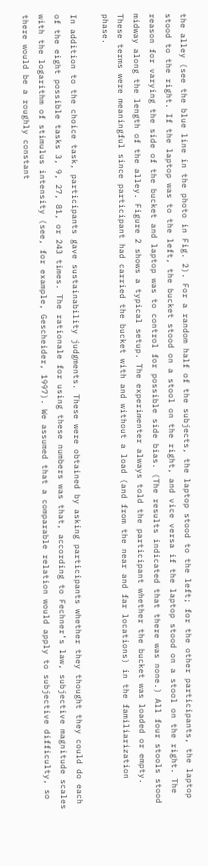the alley (see the blue line in the photo in Fig. 2). For a random half of the subjects, the laptop stood to the left; for the other participants, the laptop stood to the right. If the laptop was to the left, the bucket stood on a stool on the right, and vice versa if the laptop stood on a stool on the right. The reason for varying the side of the bucket and laptop was to control for possible side bias. (The results indicated that there was none.) All four stools stood midway along the length of the alley. Figure 2 shows a typical setup. The experimenter always told the participant whether the bucket was loaded or empty. These terms were meaningful since participant had carried the bucket with and without a load (and from the near and far locations) in the familiarization phase.

In addition to the choice task, participants gave sustainability judgments. These were obtained by asking participants whether they thought they could do each of the eight possible tasks 3, 9, 27, 81, or 243 times. The rationale for using these numbers was that, according to Fechner’s law, subjective magnitude scales with the logarithm of stimulus intensity (see, for example, Gescheider, 1997). We assumed that a comparable relation would apply to subjective difficulty, so there would be a roughly constant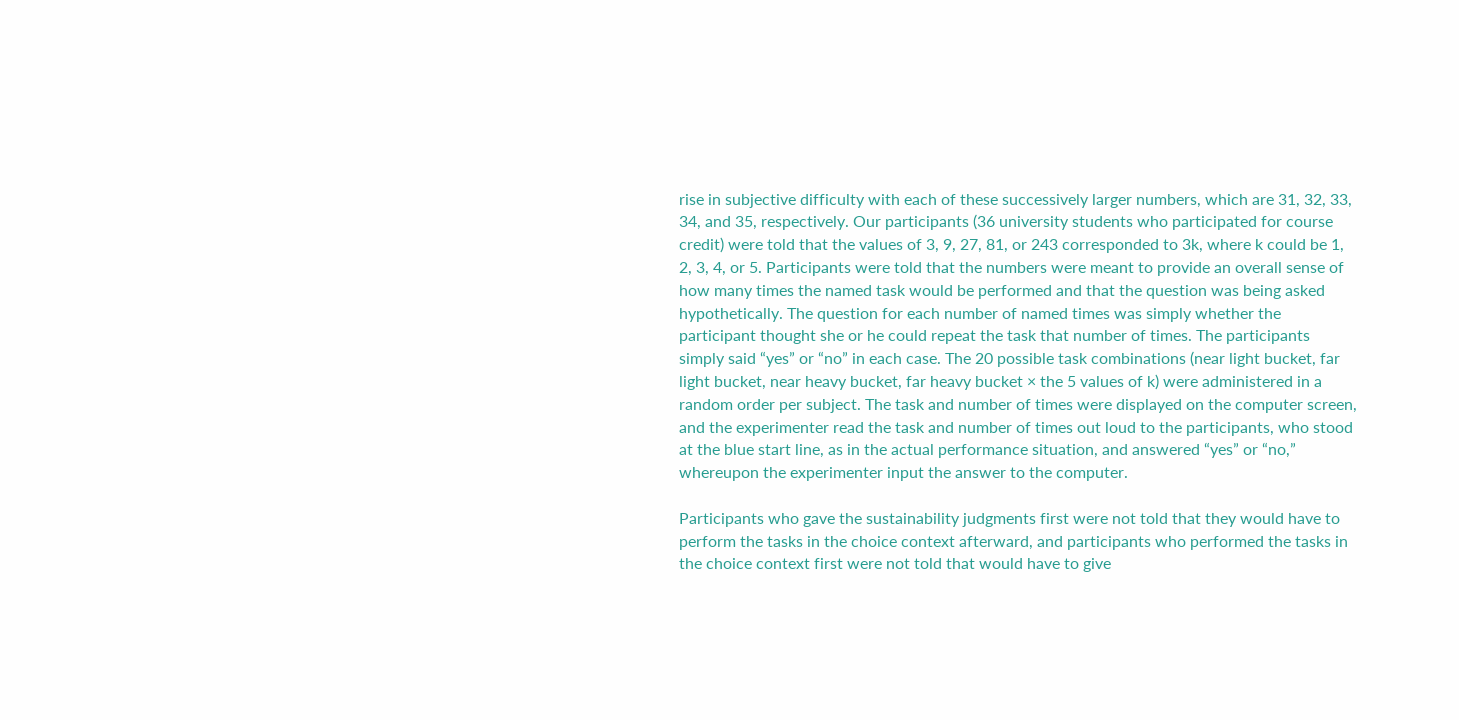rise in subjective difficulty with each of these successively larger numbers, which are 31, 32, 33, 34, and 35, respectively. Our participants (36 university students who participated for course credit) were told that the values of 3, 9, 27, 81, or 243 corresponded to 3k, where k could be 1, 2, 3, 4, or 5. Participants were told that the numbers were meant to provide an overall sense of how many times the named task would be performed and that the question was being asked hypothetically. The question for each number of named times was simply whether the participant thought she or he could repeat the task that number of times. The participants simply said “yes” or “no” in each case. The 20 possible task combinations (near light bucket, far light bucket, near heavy bucket, far heavy bucket × the 5 values of k) were administered in a random order per subject. The task and number of times were displayed on the computer screen, and the experimenter read the task and number of times out loud to the participants, who stood at the blue start line, as in the actual performance situation, and answered “yes” or “no,” whereupon the experimenter input the answer to the computer.

Participants who gave the sustainability judgments first were not told that they would have to perform the tasks in the choice context afterward, and participants who performed the tasks in the choice context first were not told that would have to give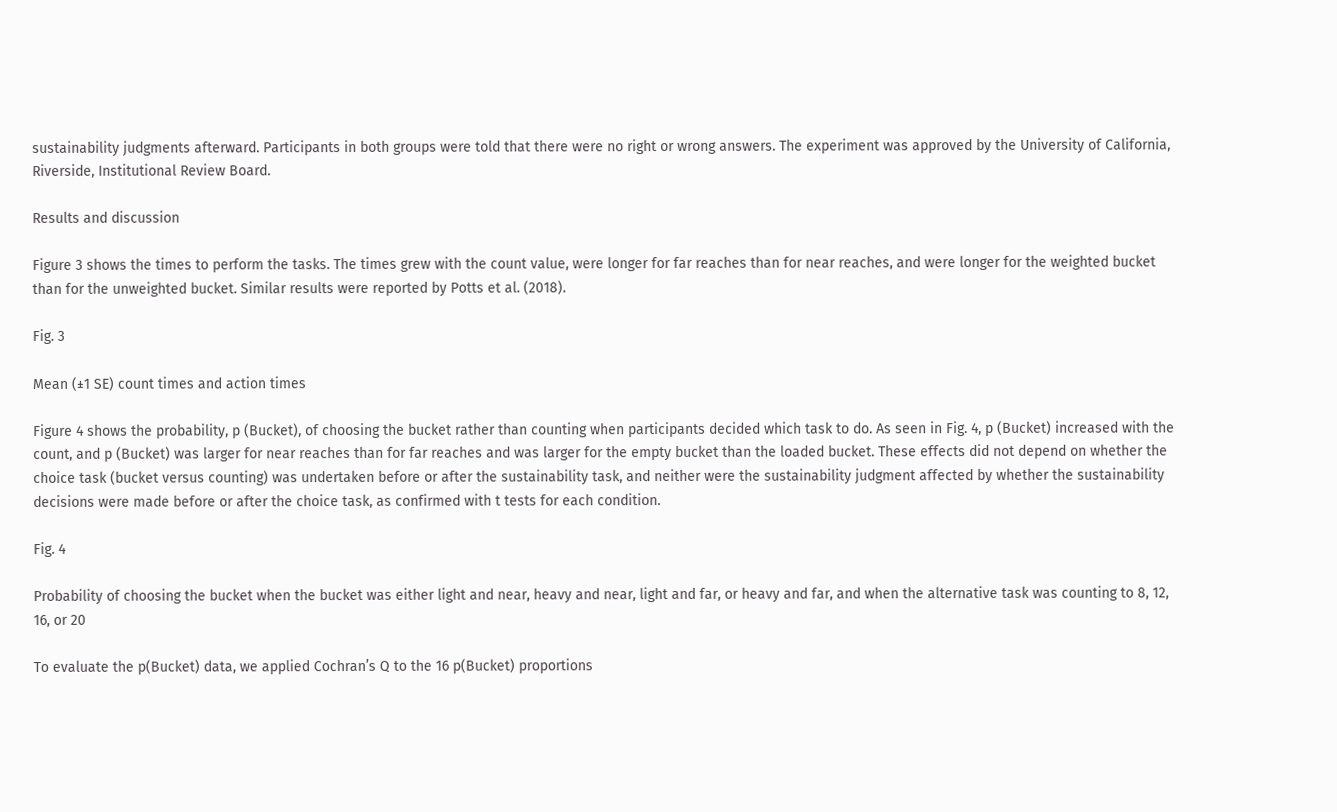sustainability judgments afterward. Participants in both groups were told that there were no right or wrong answers. The experiment was approved by the University of California, Riverside, Institutional Review Board.

Results and discussion

Figure 3 shows the times to perform the tasks. The times grew with the count value, were longer for far reaches than for near reaches, and were longer for the weighted bucket than for the unweighted bucket. Similar results were reported by Potts et al. (2018).

Fig. 3

Mean (±1 SE) count times and action times

Figure 4 shows the probability, p (Bucket), of choosing the bucket rather than counting when participants decided which task to do. As seen in Fig. 4, p (Bucket) increased with the count, and p (Bucket) was larger for near reaches than for far reaches and was larger for the empty bucket than the loaded bucket. These effects did not depend on whether the choice task (bucket versus counting) was undertaken before or after the sustainability task, and neither were the sustainability judgment affected by whether the sustainability decisions were made before or after the choice task, as confirmed with t tests for each condition.

Fig. 4

Probability of choosing the bucket when the bucket was either light and near, heavy and near, light and far, or heavy and far, and when the alternative task was counting to 8, 12, 16, or 20

To evaluate the p(Bucket) data, we applied Cochran’s Q to the 16 p(Bucket) proportions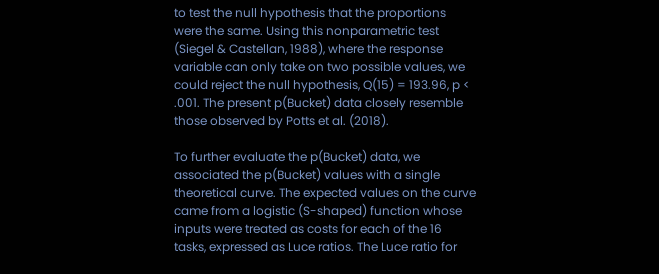to test the null hypothesis that the proportions were the same. Using this nonparametric test (Siegel & Castellan, 1988), where the response variable can only take on two possible values, we could reject the null hypothesis, Q(15) = 193.96, p < .001. The present p(Bucket) data closely resemble those observed by Potts et al. (2018).

To further evaluate the p(Bucket) data, we associated the p(Bucket) values with a single theoretical curve. The expected values on the curve came from a logistic (S-shaped) function whose inputs were treated as costs for each of the 16 tasks, expressed as Luce ratios. The Luce ratio for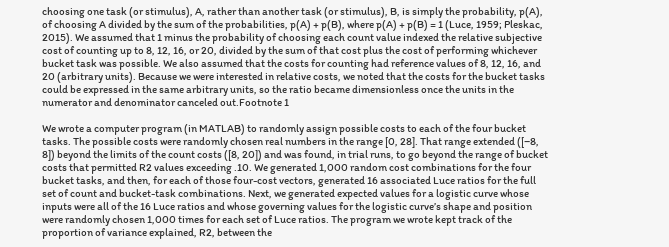choosing one task (or stimulus), A, rather than another task (or stimulus), B, is simply the probability, p(A), of choosing A divided by the sum of the probabilities, p(A) + p(B), where p(A) + p(B) = 1 (Luce, 1959; Pleskac, 2015). We assumed that 1 minus the probability of choosing each count value indexed the relative subjective cost of counting up to 8, 12, 16, or 20, divided by the sum of that cost plus the cost of performing whichever bucket task was possible. We also assumed that the costs for counting had reference values of 8, 12, 16, and 20 (arbitrary units). Because we were interested in relative costs, we noted that the costs for the bucket tasks could be expressed in the same arbitrary units, so the ratio became dimensionless once the units in the numerator and denominator canceled out.Footnote 1

We wrote a computer program (in MATLAB) to randomly assign possible costs to each of the four bucket tasks. The possible costs were randomly chosen real numbers in the range [0, 28]. That range extended ([−8, 8]) beyond the limits of the count costs ([8, 20]) and was found, in trial runs, to go beyond the range of bucket costs that permitted R2 values exceeding .10. We generated 1,000 random cost combinations for the four bucket tasks, and then, for each of those four-cost vectors, generated 16 associated Luce ratios for the full set of count and bucket-task combinations. Next, we generated expected values for a logistic curve whose inputs were all of the 16 Luce ratios and whose governing values for the logistic curve’s shape and position were randomly chosen 1,000 times for each set of Luce ratios. The program we wrote kept track of the proportion of variance explained, R2, between the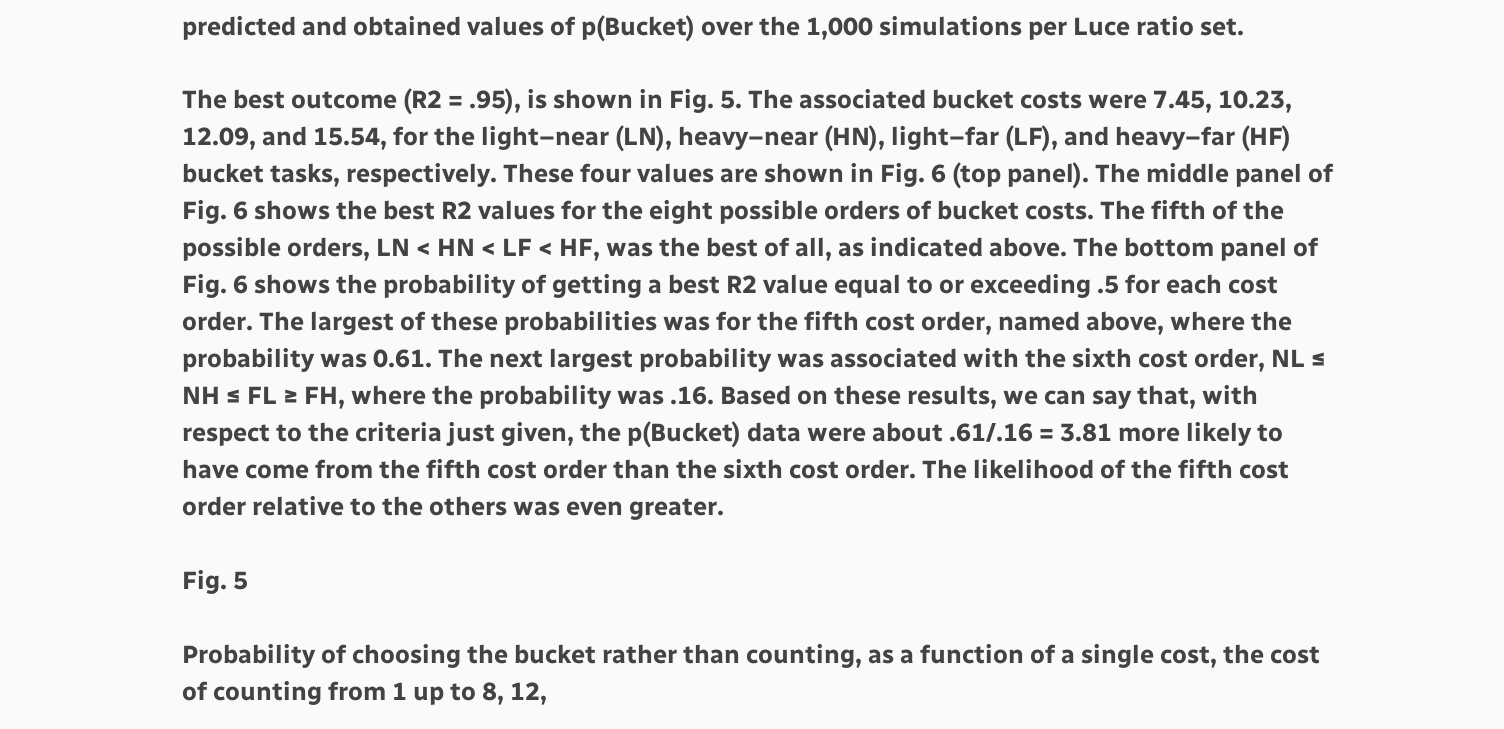predicted and obtained values of p(Bucket) over the 1,000 simulations per Luce ratio set.

The best outcome (R2 = .95), is shown in Fig. 5. The associated bucket costs were 7.45, 10.23, 12.09, and 15.54, for the light–near (LN), heavy–near (HN), light–far (LF), and heavy–far (HF) bucket tasks, respectively. These four values are shown in Fig. 6 (top panel). The middle panel of Fig. 6 shows the best R2 values for the eight possible orders of bucket costs. The fifth of the possible orders, LN < HN < LF < HF, was the best of all, as indicated above. The bottom panel of Fig. 6 shows the probability of getting a best R2 value equal to or exceeding .5 for each cost order. The largest of these probabilities was for the fifth cost order, named above, where the probability was 0.61. The next largest probability was associated with the sixth cost order, NL ≤ NH ≤ FL ≥ FH, where the probability was .16. Based on these results, we can say that, with respect to the criteria just given, the p(Bucket) data were about .61/.16 = 3.81 more likely to have come from the fifth cost order than the sixth cost order. The likelihood of the fifth cost order relative to the others was even greater.

Fig. 5

Probability of choosing the bucket rather than counting, as a function of a single cost, the cost of counting from 1 up to 8, 12,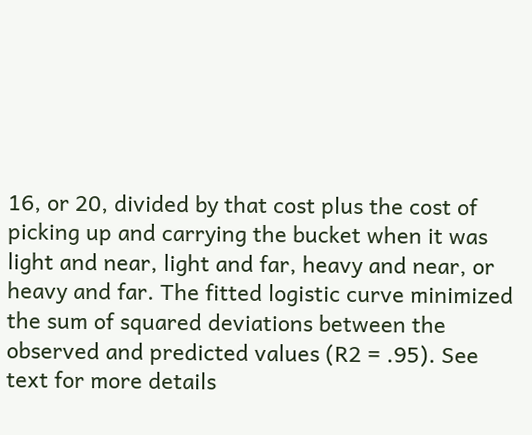16, or 20, divided by that cost plus the cost of picking up and carrying the bucket when it was light and near, light and far, heavy and near, or heavy and far. The fitted logistic curve minimized the sum of squared deviations between the observed and predicted values (R2 = .95). See text for more details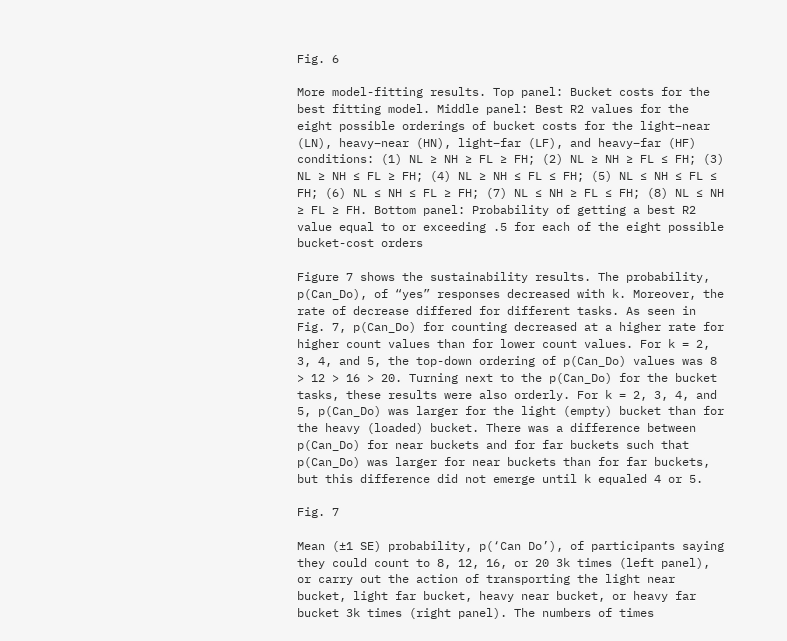Fig. 6

More model-fitting results. Top panel: Bucket costs for the best fitting model. Middle panel: Best R2 values for the eight possible orderings of bucket costs for the light–near (LN), heavy–near (HN), light–far (LF), and heavy–far (HF) conditions: (1) NL ≥ NH ≥ FL ≥ FH; (2) NL ≥ NH ≥ FL ≤ FH; (3) NL ≥ NH ≤ FL ≥ FH; (4) NL ≥ NH ≤ FL ≤ FH; (5) NL ≤ NH ≤ FL ≤ FH; (6) NL ≤ NH ≤ FL ≥ FH; (7) NL ≤ NH ≥ FL ≤ FH; (8) NL ≤ NH ≥ FL ≥ FH. Bottom panel: Probability of getting a best R2 value equal to or exceeding .5 for each of the eight possible bucket-cost orders

Figure 7 shows the sustainability results. The probability, p(Can_Do), of “yes” responses decreased with k. Moreover, the rate of decrease differed for different tasks. As seen in Fig. 7, p(Can_Do) for counting decreased at a higher rate for higher count values than for lower count values. For k = 2, 3, 4, and 5, the top-down ordering of p(Can_Do) values was 8 > 12 > 16 > 20. Turning next to the p(Can_Do) for the bucket tasks, these results were also orderly. For k = 2, 3, 4, and 5, p(Can_Do) was larger for the light (empty) bucket than for the heavy (loaded) bucket. There was a difference between p(Can_Do) for near buckets and for far buckets such that p(Can_Do) was larger for near buckets than for far buckets, but this difference did not emerge until k equaled 4 or 5.

Fig. 7

Mean (±1 SE) probability, p(‘Can Do’), of participants saying they could count to 8, 12, 16, or 20 3k times (left panel), or carry out the action of transporting the light near bucket, light far bucket, heavy near bucket, or heavy far bucket 3k times (right panel). The numbers of times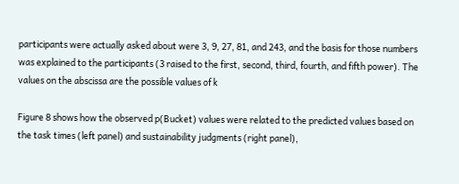participants were actually asked about were 3, 9, 27, 81, and 243, and the basis for those numbers was explained to the participants (3 raised to the first, second, third, fourth, and fifth power). The values on the abscissa are the possible values of k

Figure 8 shows how the observed p(Bucket) values were related to the predicted values based on the task times (left panel) and sustainability judgments (right panel),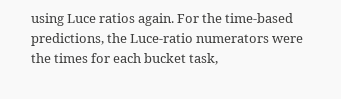using Luce ratios again. For the time-based predictions, the Luce-ratio numerators were the times for each bucket task,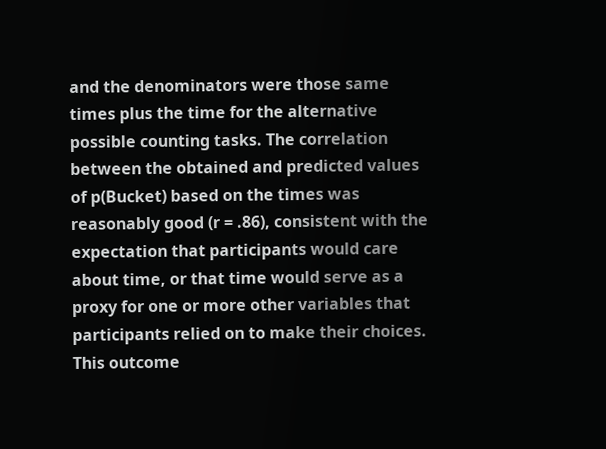and the denominators were those same times plus the time for the alternative possible counting tasks. The correlation between the obtained and predicted values of p(Bucket) based on the times was reasonably good (r = .86), consistent with the expectation that participants would care about time, or that time would serve as a proxy for one or more other variables that participants relied on to make their choices. This outcome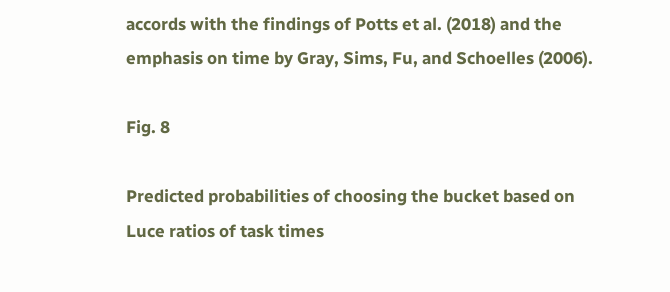accords with the findings of Potts et al. (2018) and the emphasis on time by Gray, Sims, Fu, and Schoelles (2006).

Fig. 8

Predicted probabilities of choosing the bucket based on Luce ratios of task times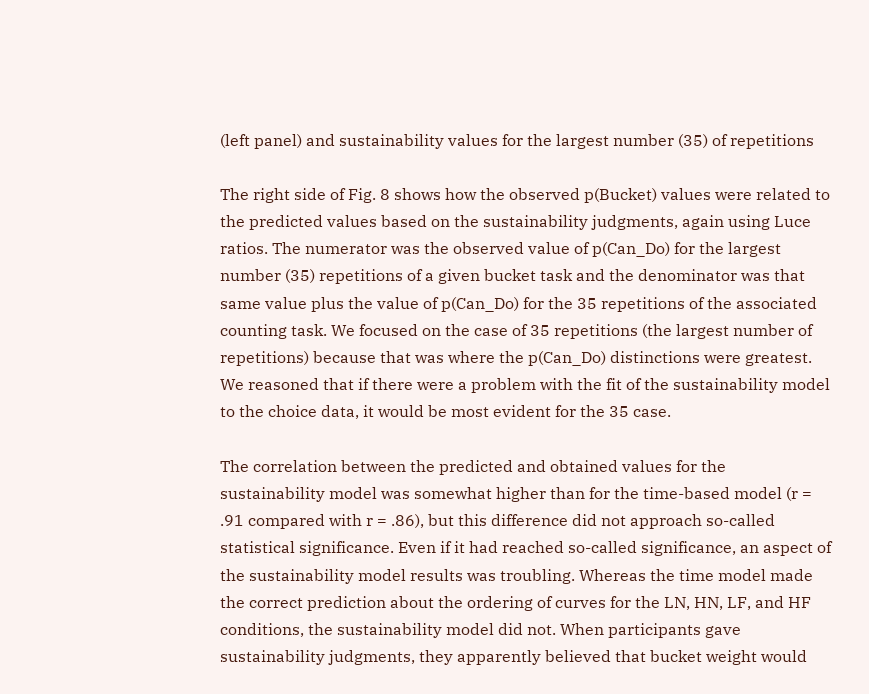(left panel) and sustainability values for the largest number (35) of repetitions

The right side of Fig. 8 shows how the observed p(Bucket) values were related to the predicted values based on the sustainability judgments, again using Luce ratios. The numerator was the observed value of p(Can_Do) for the largest number (35) repetitions of a given bucket task and the denominator was that same value plus the value of p(Can_Do) for the 35 repetitions of the associated counting task. We focused on the case of 35 repetitions (the largest number of repetitions) because that was where the p(Can_Do) distinctions were greatest. We reasoned that if there were a problem with the fit of the sustainability model to the choice data, it would be most evident for the 35 case.

The correlation between the predicted and obtained values for the sustainability model was somewhat higher than for the time-based model (r = .91 compared with r = .86), but this difference did not approach so-called statistical significance. Even if it had reached so-called significance, an aspect of the sustainability model results was troubling. Whereas the time model made the correct prediction about the ordering of curves for the LN, HN, LF, and HF conditions, the sustainability model did not. When participants gave sustainability judgments, they apparently believed that bucket weight would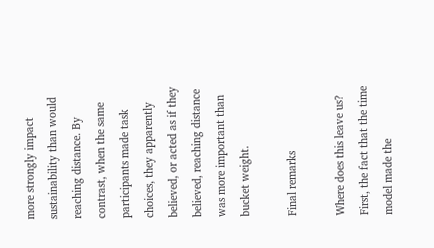more strongly impact sustainability than would reaching distance. By contrast, when the same participants made task choices, they apparently believed, or acted as if they believed, reaching distance was more important than bucket weight.

Final remarks

Where does this leave us? First, the fact that the time model made the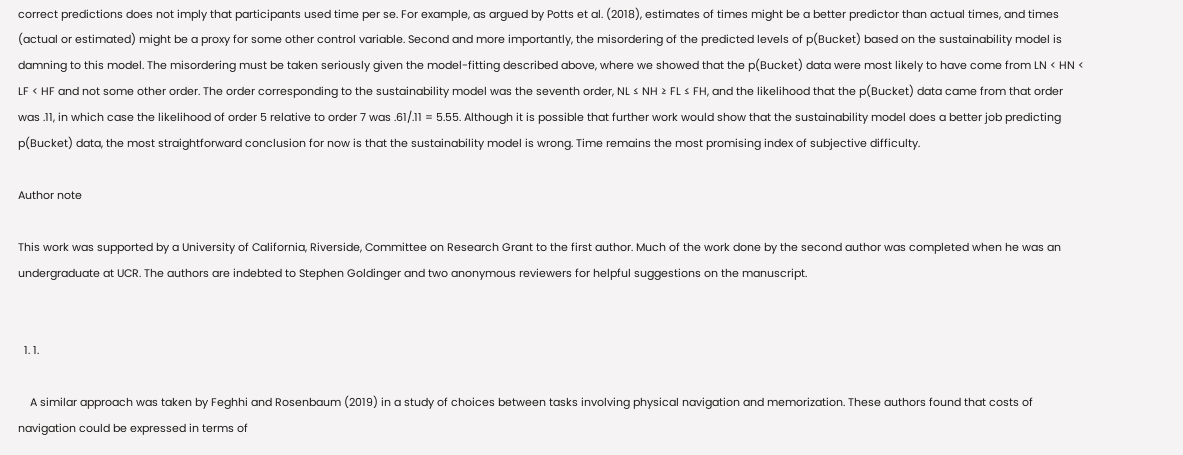correct predictions does not imply that participants used time per se. For example, as argued by Potts et al. (2018), estimates of times might be a better predictor than actual times, and times (actual or estimated) might be a proxy for some other control variable. Second and more importantly, the misordering of the predicted levels of p(Bucket) based on the sustainability model is damning to this model. The misordering must be taken seriously given the model-fitting described above, where we showed that the p(Bucket) data were most likely to have come from LN < HN < LF < HF and not some other order. The order corresponding to the sustainability model was the seventh order, NL ≤ NH ≥ FL ≤ FH, and the likelihood that the p(Bucket) data came from that order was .11, in which case the likelihood of order 5 relative to order 7 was .61/.11 = 5.55. Although it is possible that further work would show that the sustainability model does a better job predicting p(Bucket) data, the most straightforward conclusion for now is that the sustainability model is wrong. Time remains the most promising index of subjective difficulty.

Author note

This work was supported by a University of California, Riverside, Committee on Research Grant to the first author. Much of the work done by the second author was completed when he was an undergraduate at UCR. The authors are indebted to Stephen Goldinger and two anonymous reviewers for helpful suggestions on the manuscript.


  1. 1.

    A similar approach was taken by Feghhi and Rosenbaum (2019) in a study of choices between tasks involving physical navigation and memorization. These authors found that costs of navigation could be expressed in terms of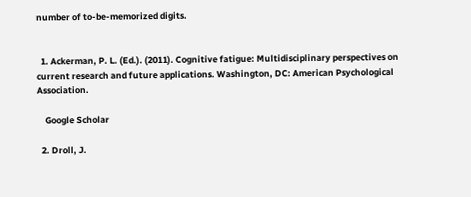number of to-be-memorized digits.


  1. Ackerman, P. L. (Ed.). (2011). Cognitive fatigue: Multidisciplinary perspectives on current research and future applications. Washington, DC: American Psychological Association.

    Google Scholar

  2. Droll, J.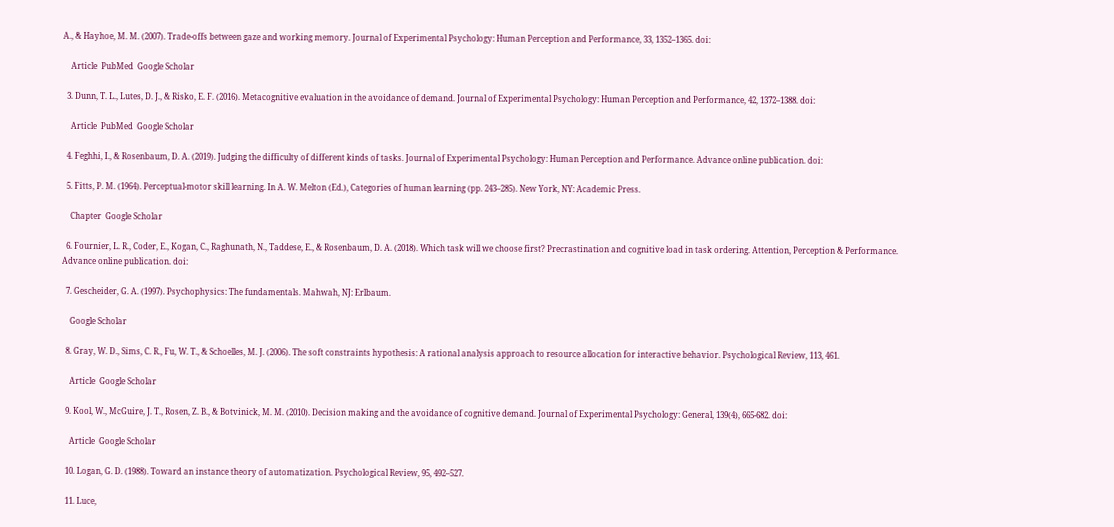A., & Hayhoe, M. M. (2007). Trade-offs between gaze and working memory. Journal of Experimental Psychology: Human Perception and Performance, 33, 1352–1365. doi:

    Article  PubMed  Google Scholar

  3. Dunn, T. L., Lutes, D. J., & Risko, E. F. (2016). Metacognitive evaluation in the avoidance of demand. Journal of Experimental Psychology: Human Perception and Performance, 42, 1372–1388. doi:

    Article  PubMed  Google Scholar

  4. Feghhi, I., & Rosenbaum, D. A. (2019). Judging the difficulty of different kinds of tasks. Journal of Experimental Psychology: Human Perception and Performance. Advance online publication. doi:

  5. Fitts, P. M. (1964). Perceptual-motor skill learning. In A. W. Melton (Ed.), Categories of human learning (pp. 243–285). New York, NY: Academic Press.

    Chapter  Google Scholar

  6. Fournier, L. R., Coder, E., Kogan, C., Raghunath, N., Taddese, E., & Rosenbaum, D. A. (2018). Which task will we choose first? Precrastination and cognitive load in task ordering. Attention, Perception & Performance. Advance online publication. doi:

  7. Gescheider, G. A. (1997). Psychophysics: The fundamentals. Mahwah, NJ: Erlbaum.

    Google Scholar

  8. Gray, W. D., Sims, C. R., Fu, W. T., & Schoelles, M. J. (2006). The soft constraints hypothesis: A rational analysis approach to resource allocation for interactive behavior. Psychological Review, 113, 461.

    Article  Google Scholar

  9. Kool, W., McGuire, J. T., Rosen, Z. B., & Botvinick, M. M. (2010). Decision making and the avoidance of cognitive demand. Journal of Experimental Psychology: General, 139(4), 665-682. doi:

    Article  Google Scholar

  10. Logan, G. D. (1988). Toward an instance theory of automatization. Psychological Review, 95, 492–527.

  11. Luce,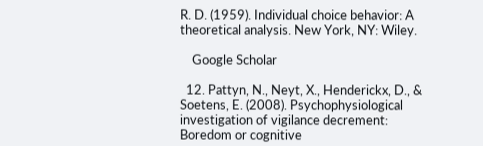R. D. (1959). Individual choice behavior: A theoretical analysis. New York, NY: Wiley.

    Google Scholar

  12. Pattyn, N., Neyt, X., Henderickx, D., & Soetens, E. (2008). Psychophysiological investigation of vigilance decrement: Boredom or cognitive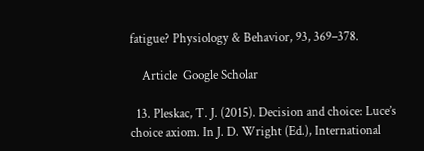fatigue? Physiology & Behavior, 93, 369–378.

    Article  Google Scholar

  13. Pleskac, T. J. (2015). Decision and choice: Luce’s choice axiom. In J. D. Wright (Ed.), International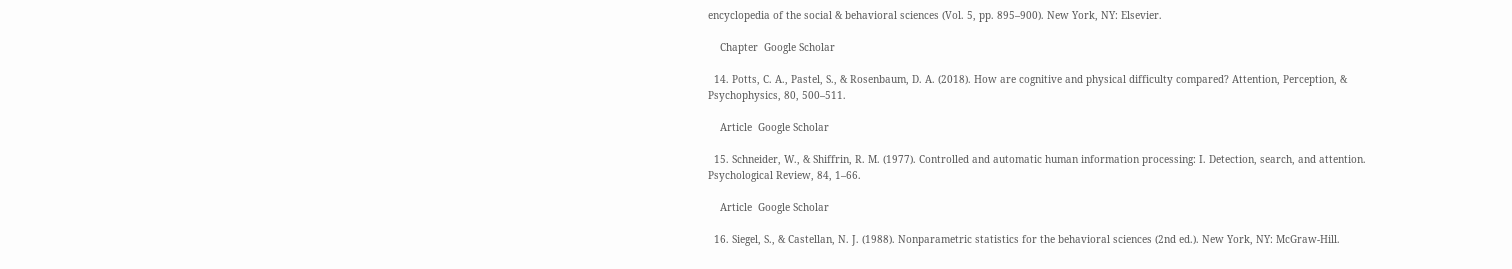encyclopedia of the social & behavioral sciences (Vol. 5, pp. 895–900). New York, NY: Elsevier.

    Chapter  Google Scholar

  14. Potts, C. A., Pastel, S., & Rosenbaum, D. A. (2018). How are cognitive and physical difficulty compared? Attention, Perception, & Psychophysics, 80, 500–511.

    Article  Google Scholar

  15. Schneider, W., & Shiffrin, R. M. (1977). Controlled and automatic human information processing: I. Detection, search, and attention. Psychological Review, 84, 1–66.

    Article  Google Scholar

  16. Siegel, S., & Castellan, N. J. (1988). Nonparametric statistics for the behavioral sciences (2nd ed.). New York, NY: McGraw-Hill.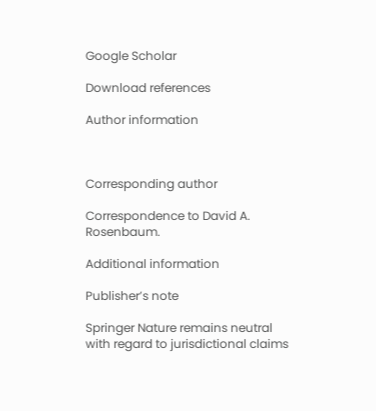Google Scholar

Download references

Author information



Corresponding author

Correspondence to David A. Rosenbaum.

Additional information

Publisher’s note

Springer Nature remains neutral with regard to jurisdictional claims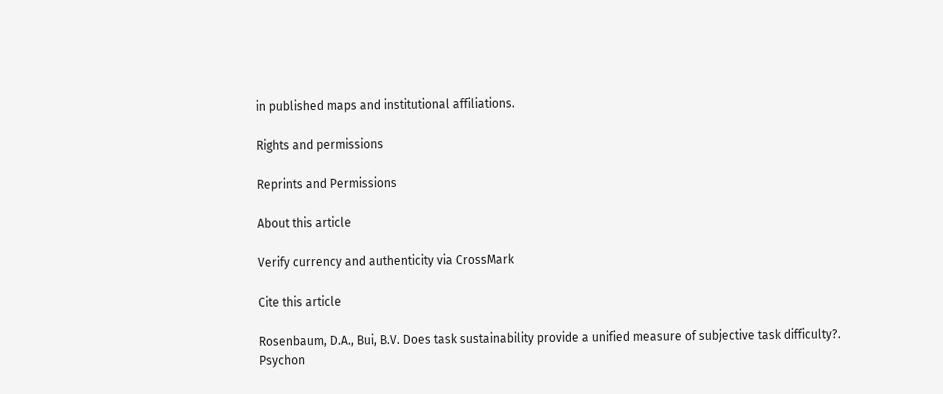in published maps and institutional affiliations.

Rights and permissions

Reprints and Permissions

About this article

Verify currency and authenticity via CrossMark

Cite this article

Rosenbaum, D.A., Bui, B.V. Does task sustainability provide a unified measure of subjective task difficulty?. Psychon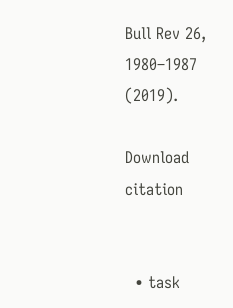Bull Rev 26, 1980–1987 (2019).

Download citation


  • task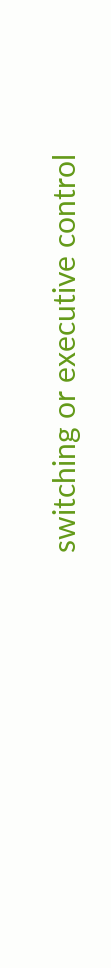switching or executive control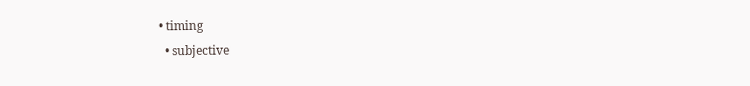• timing
  • subjective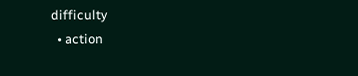difficulty
  • action